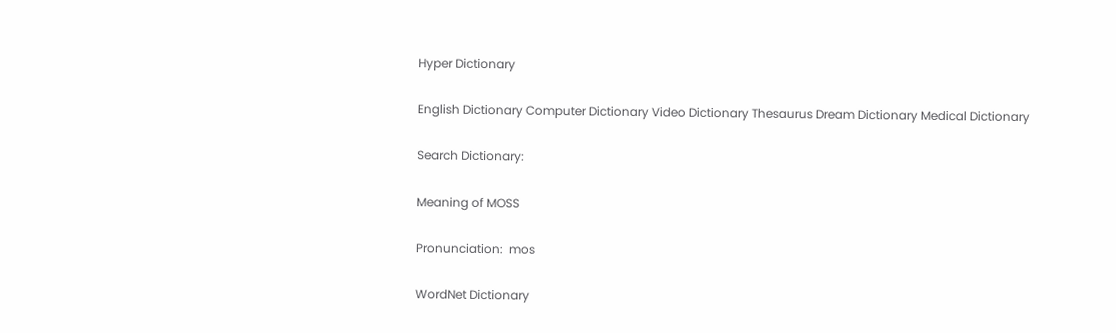Hyper Dictionary

English Dictionary Computer Dictionary Video Dictionary Thesaurus Dream Dictionary Medical Dictionary

Search Dictionary:

Meaning of MOSS

Pronunciation:  mos

WordNet Dictionary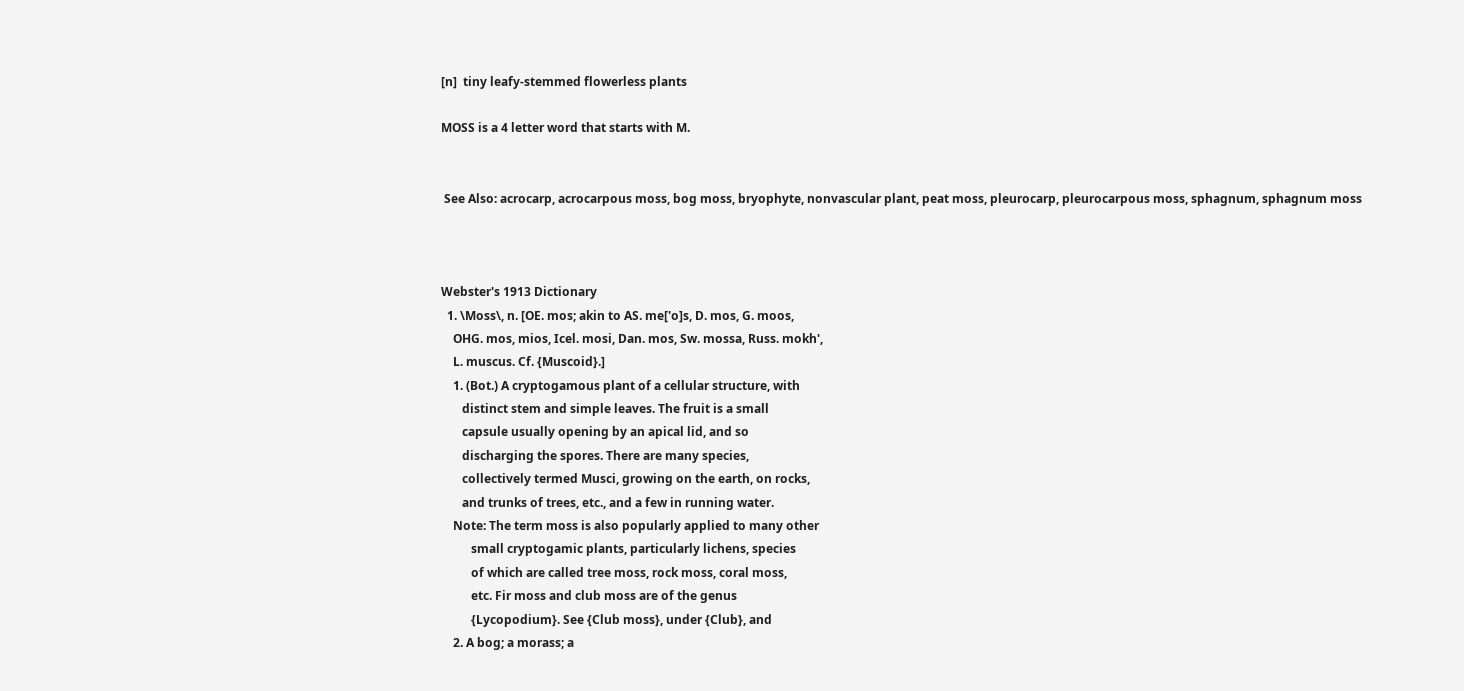[n]  tiny leafy-stemmed flowerless plants

MOSS is a 4 letter word that starts with M.


 See Also: acrocarp, acrocarpous moss, bog moss, bryophyte, nonvascular plant, peat moss, pleurocarp, pleurocarpous moss, sphagnum, sphagnum moss



Webster's 1913 Dictionary
  1. \Moss\, n. [OE. mos; akin to AS. me['o]s, D. mos, G. moos,
    OHG. mos, mios, Icel. mosi, Dan. mos, Sw. mossa, Russ. mokh',
    L. muscus. Cf. {Muscoid}.]
    1. (Bot.) A cryptogamous plant of a cellular structure, with
       distinct stem and simple leaves. The fruit is a small
       capsule usually opening by an apical lid, and so
       discharging the spores. There are many species,
       collectively termed Musci, growing on the earth, on rocks,
       and trunks of trees, etc., and a few in running water.
    Note: The term moss is also popularly applied to many other
          small cryptogamic plants, particularly lichens, species
          of which are called tree moss, rock moss, coral moss,
          etc. Fir moss and club moss are of the genus
          {Lycopodium}. See {Club moss}, under {Club}, and
    2. A bog; a morass; a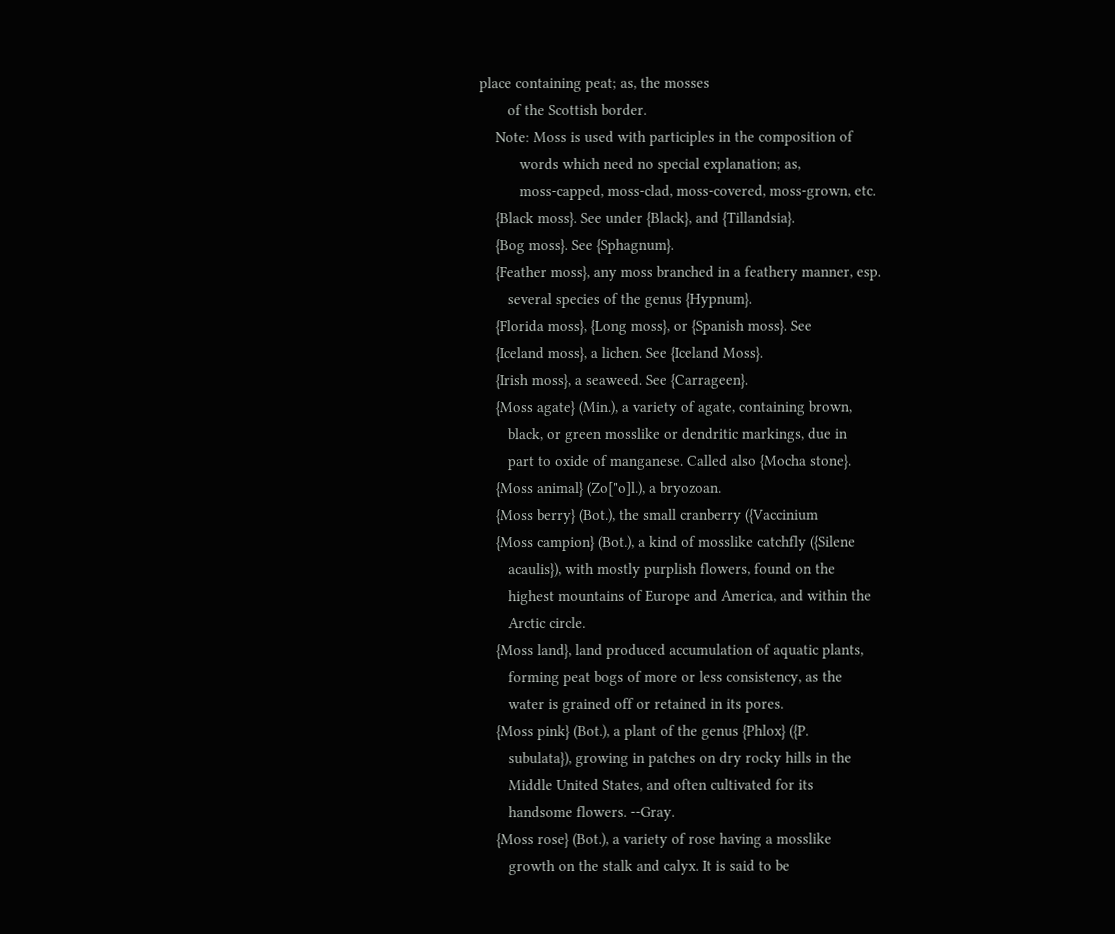place containing peat; as, the mosses
       of the Scottish border.
    Note: Moss is used with participles in the composition of
          words which need no special explanation; as,
          moss-capped, moss-clad, moss-covered, moss-grown, etc.
    {Black moss}. See under {Black}, and {Tillandsia}.
    {Bog moss}. See {Sphagnum}.
    {Feather moss}, any moss branched in a feathery manner, esp.
       several species of the genus {Hypnum}.
    {Florida moss}, {Long moss}, or {Spanish moss}. See
    {Iceland moss}, a lichen. See {Iceland Moss}.
    {Irish moss}, a seaweed. See {Carrageen}.
    {Moss agate} (Min.), a variety of agate, containing brown,
       black, or green mosslike or dendritic markings, due in
       part to oxide of manganese. Called also {Mocha stone}.
    {Moss animal} (Zo["o]l.), a bryozoan.
    {Moss berry} (Bot.), the small cranberry ({Vaccinium
    {Moss campion} (Bot.), a kind of mosslike catchfly ({Silene
       acaulis}), with mostly purplish flowers, found on the
       highest mountains of Europe and America, and within the
       Arctic circle.
    {Moss land}, land produced accumulation of aquatic plants,
       forming peat bogs of more or less consistency, as the
       water is grained off or retained in its pores.
    {Moss pink} (Bot.), a plant of the genus {Phlox} ({P.
       subulata}), growing in patches on dry rocky hills in the
       Middle United States, and often cultivated for its
       handsome flowers. --Gray.
    {Moss rose} (Bot.), a variety of rose having a mosslike
       growth on the stalk and calyx. It is said to be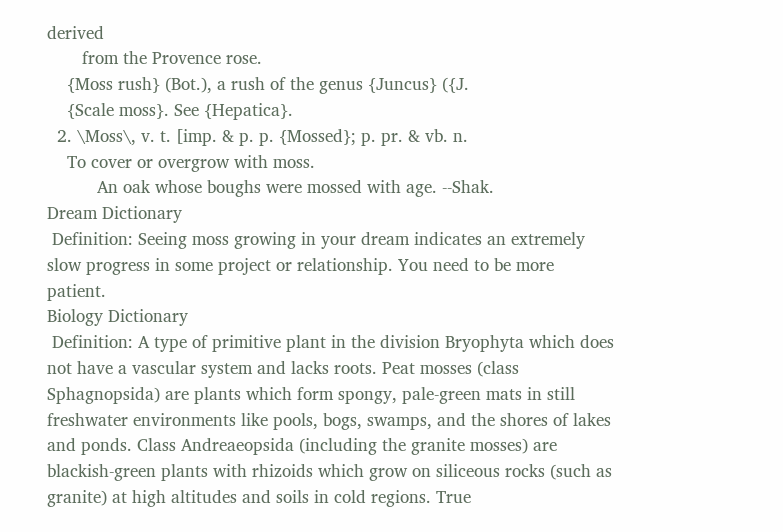derived
       from the Provence rose.
    {Moss rush} (Bot.), a rush of the genus {Juncus} ({J.
    {Scale moss}. See {Hepatica}.
  2. \Moss\, v. t. [imp. & p. p. {Mossed}; p. pr. & vb. n.
    To cover or overgrow with moss.
          An oak whose boughs were mossed with age. --Shak.
Dream Dictionary
 Definition: Seeing moss growing in your dream indicates an extremely slow progress in some project or relationship. You need to be more patient.
Biology Dictionary
 Definition: A type of primitive plant in the division Bryophyta which does not have a vascular system and lacks roots. Peat mosses (class Sphagnopsida) are plants which form spongy, pale-green mats in still freshwater environments like pools, bogs, swamps, and the shores of lakes and ponds. Class Andreaeopsida (including the granite mosses) are blackish-green plants with rhizoids which grow on siliceous rocks (such as granite) at high altitudes and soils in cold regions. True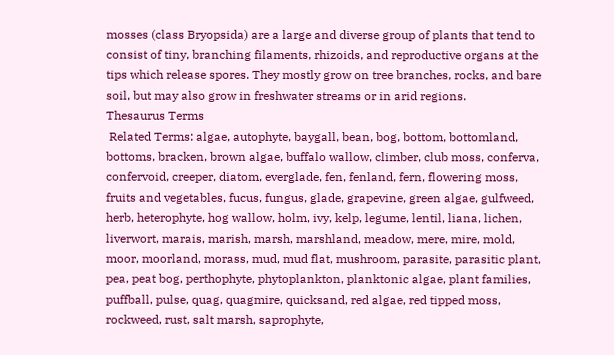mosses (class Bryopsida) are a large and diverse group of plants that tend to consist of tiny, branching filaments, rhizoids, and reproductive organs at the tips which release spores. They mostly grow on tree branches, rocks, and bare soil, but may also grow in freshwater streams or in arid regions.
Thesaurus Terms
 Related Terms: algae, autophyte, baygall, bean, bog, bottom, bottomland, bottoms, bracken, brown algae, buffalo wallow, climber, club moss, conferva, confervoid, creeper, diatom, everglade, fen, fenland, fern, flowering moss, fruits and vegetables, fucus, fungus, glade, grapevine, green algae, gulfweed, herb, heterophyte, hog wallow, holm, ivy, kelp, legume, lentil, liana, lichen, liverwort, marais, marish, marsh, marshland, meadow, mere, mire, mold, moor, moorland, morass, mud, mud flat, mushroom, parasite, parasitic plant, pea, peat bog, perthophyte, phytoplankton, planktonic algae, plant families, puffball, pulse, quag, quagmire, quicksand, red algae, red tipped moss, rockweed, rust, salt marsh, saprophyte,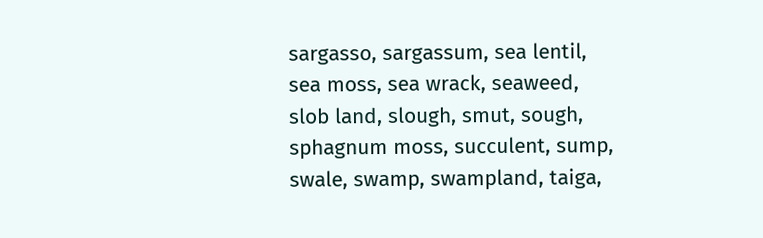sargasso, sargassum, sea lentil, sea moss, sea wrack, seaweed, slob land, slough, smut, sough, sphagnum moss, succulent, sump, swale, swamp, swampland, taiga,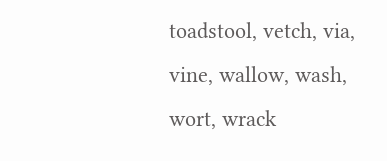toadstool, vetch, via, vine, wallow, wash, wort, wrack